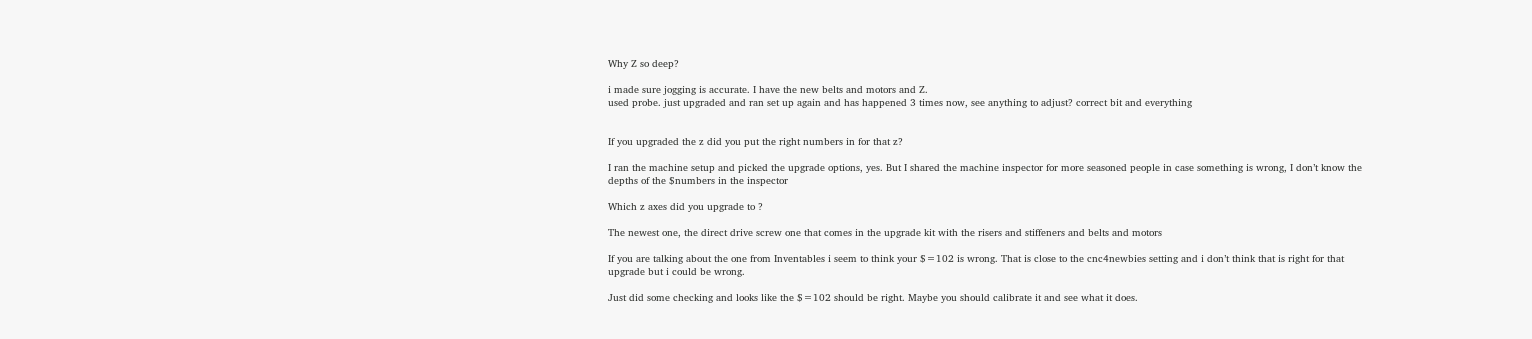Why Z so deep?

i made sure jogging is accurate. I have the new belts and motors and Z.
used probe. just upgraded and ran set up again and has happened 3 times now, see anything to adjust? correct bit and everything


If you upgraded the z did you put the right numbers in for that z?

I ran the machine setup and picked the upgrade options, yes. But I shared the machine inspector for more seasoned people in case something is wrong, I don’t know the depths of the $numbers in the inspector

Which z axes did you upgrade to ?

The newest one, the direct drive screw one that comes in the upgrade kit with the risers and stiffeners and belts and motors

If you are talking about the one from Inventables i seem to think your $=102 is wrong. That is close to the cnc4newbies setting and i don’t think that is right for that upgrade but i could be wrong.

Just did some checking and looks like the $=102 should be right. Maybe you should calibrate it and see what it does.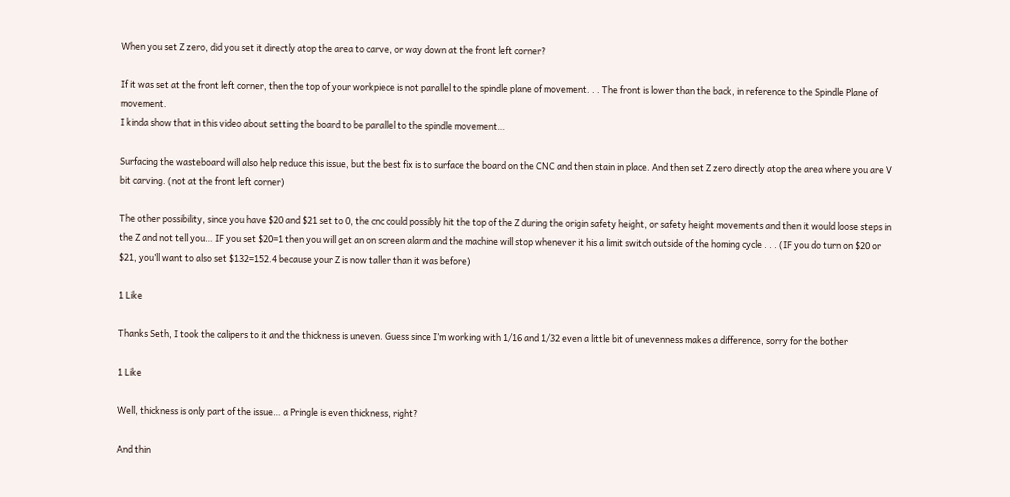When you set Z zero, did you set it directly atop the area to carve, or way down at the front left corner?

If it was set at the front left corner, then the top of your workpiece is not parallel to the spindle plane of movement. . . The front is lower than the back, in reference to the Spindle Plane of movement.
I kinda show that in this video about setting the board to be parallel to the spindle movement…

Surfacing the wasteboard will also help reduce this issue, but the best fix is to surface the board on the CNC and then stain in place. And then set Z zero directly atop the area where you are V bit carving. (not at the front left corner)

The other possibility, since you have $20 and $21 set to 0, the cnc could possibly hit the top of the Z during the origin safety height, or safety height movements and then it would loose steps in the Z and not tell you… IF you set $20=1 then you will get an on screen alarm and the machine will stop whenever it his a limit switch outside of the homing cycle . . . (IF you do turn on $20 or $21, you’ll want to also set $132=152.4 because your Z is now taller than it was before)

1 Like

Thanks Seth, I took the calipers to it and the thickness is uneven. Guess since I’m working with 1/16 and 1/32 even a little bit of unevenness makes a difference, sorry for the bother

1 Like

Well, thickness is only part of the issue… a Pringle is even thickness, right?

And thin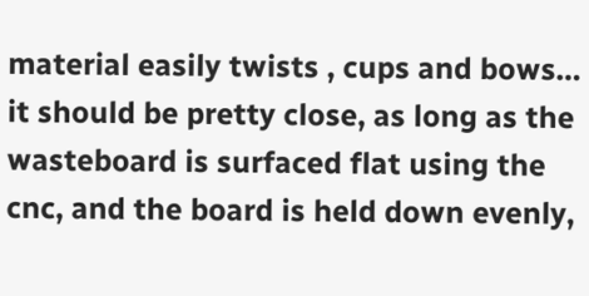material easily twists , cups and bows… it should be pretty close, as long as the wasteboard is surfaced flat using the cnc, and the board is held down evenly,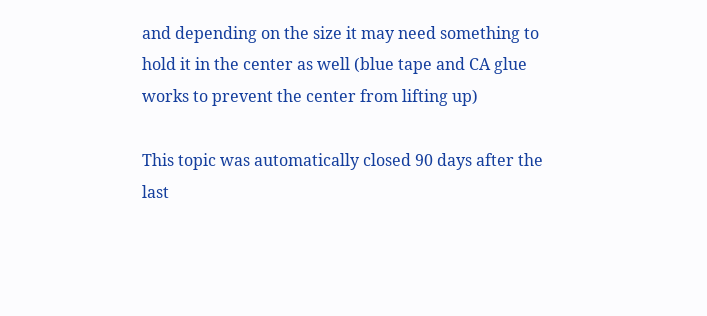and depending on the size it may need something to hold it in the center as well (blue tape and CA glue works to prevent the center from lifting up)

This topic was automatically closed 90 days after the last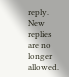reply. New replies are no longer allowed.